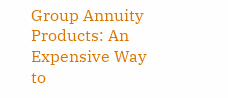Group Annuity Products: An Expensive Way to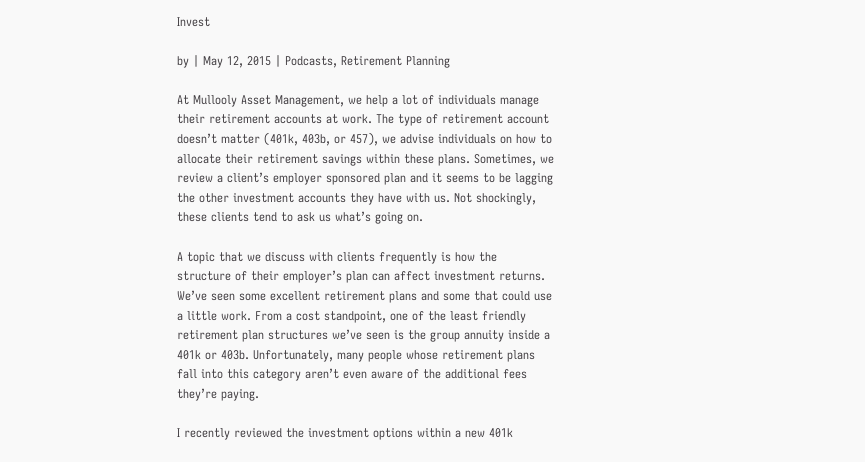Invest

by | May 12, 2015 | Podcasts, Retirement Planning

At Mullooly Asset Management, we help a lot of individuals manage their retirement accounts at work. The type of retirement account doesn’t matter (401k, 403b, or 457), we advise individuals on how to allocate their retirement savings within these plans. Sometimes, we review a client’s employer sponsored plan and it seems to be lagging the other investment accounts they have with us. Not shockingly, these clients tend to ask us what’s going on.

A topic that we discuss with clients frequently is how the structure of their employer’s plan can affect investment returns. We’ve seen some excellent retirement plans and some that could use a little work. From a cost standpoint, one of the least friendly retirement plan structures we’ve seen is the group annuity inside a 401k or 403b. Unfortunately, many people whose retirement plans fall into this category aren’t even aware of the additional fees they’re paying.

I recently reviewed the investment options within a new 401k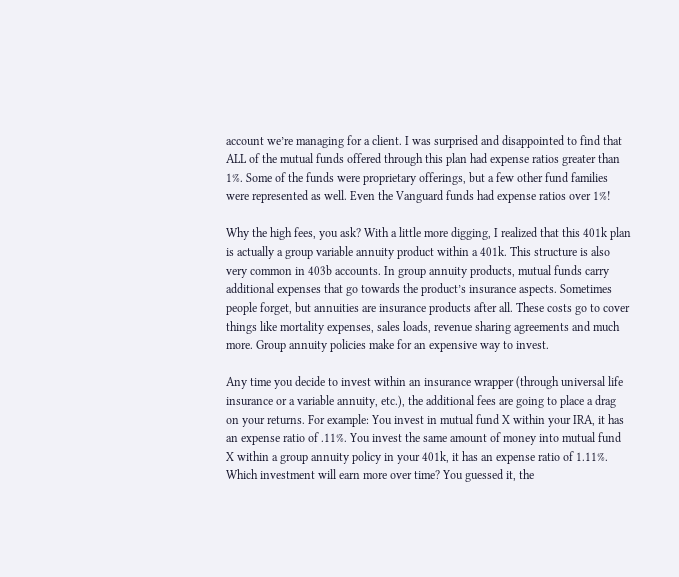account we’re managing for a client. I was surprised and disappointed to find that ALL of the mutual funds offered through this plan had expense ratios greater than 1%. Some of the funds were proprietary offerings, but a few other fund families were represented as well. Even the Vanguard funds had expense ratios over 1%!

Why the high fees, you ask? With a little more digging, I realized that this 401k plan is actually a group variable annuity product within a 401k. This structure is also very common in 403b accounts. In group annuity products, mutual funds carry additional expenses that go towards the product’s insurance aspects. Sometimes people forget, but annuities are insurance products after all. These costs go to cover things like mortality expenses, sales loads, revenue sharing agreements and much more. Group annuity policies make for an expensive way to invest.

Any time you decide to invest within an insurance wrapper (through universal life insurance or a variable annuity, etc.), the additional fees are going to place a drag on your returns. For example: You invest in mutual fund X within your IRA, it has an expense ratio of .11%. You invest the same amount of money into mutual fund X within a group annuity policy in your 401k, it has an expense ratio of 1.11%. Which investment will earn more over time? You guessed it, the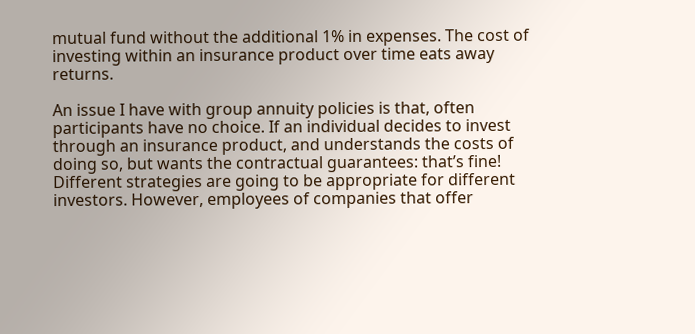mutual fund without the additional 1% in expenses. The cost of investing within an insurance product over time eats away returns.

An issue I have with group annuity policies is that, often participants have no choice. If an individual decides to invest through an insurance product, and understands the costs of doing so, but wants the contractual guarantees: that’s fine! Different strategies are going to be appropriate for different investors. However, employees of companies that offer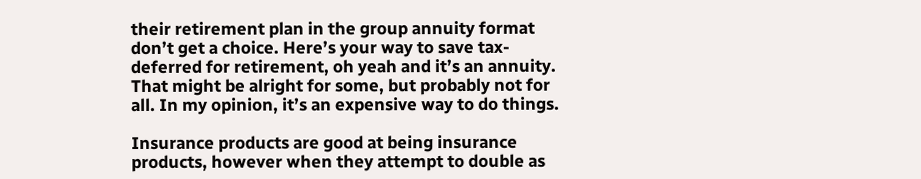their retirement plan in the group annuity format don’t get a choice. Here’s your way to save tax-deferred for retirement, oh yeah and it’s an annuity. That might be alright for some, but probably not for all. In my opinion, it’s an expensive way to do things.

Insurance products are good at being insurance products, however when they attempt to double as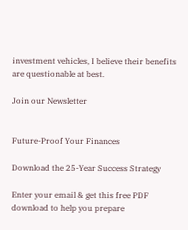investment vehicles, I believe their benefits are questionable at best.

Join our Newsletter


Future-Proof Your Finances

Download the 25-Year Success Strategy

Enter your email & get this free PDF download to help you prepare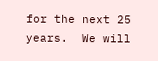for the next 25 years.  We will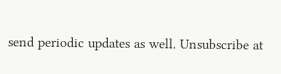send periodic updates as well. Unsubscribe at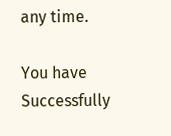any time.

You have Successfully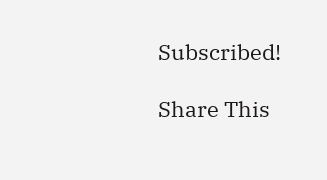Subscribed!

Share This